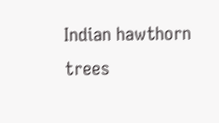Indian hawthorn trees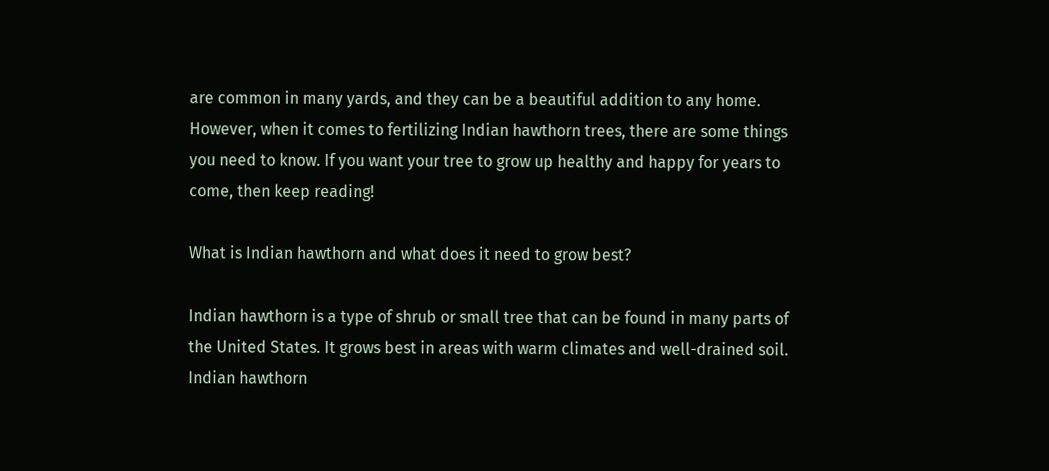are common in many yards, and they can be a beautiful addition to any home. However, when it comes to fertilizing Indian hawthorn trees, there are some things you need to know. If you want your tree to grow up healthy and happy for years to come, then keep reading!

What is Indian hawthorn and what does it need to grow best?

Indian hawthorn is a type of shrub or small tree that can be found in many parts of the United States. It grows best in areas with warm climates and well-drained soil. Indian hawthorn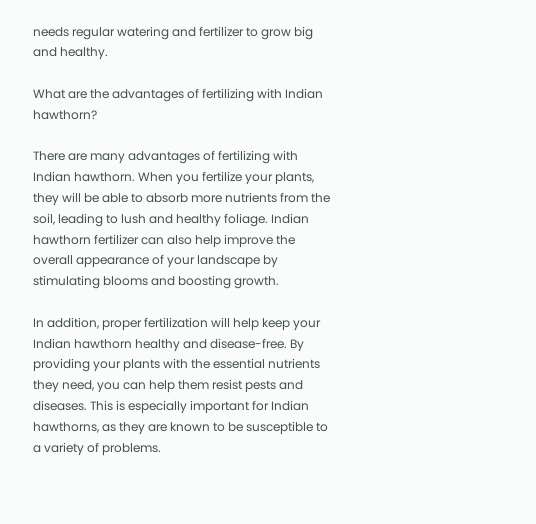needs regular watering and fertilizer to grow big and healthy.

What are the advantages of fertilizing with Indian hawthorn?

There are many advantages of fertilizing with Indian hawthorn. When you fertilize your plants, they will be able to absorb more nutrients from the soil, leading to lush and healthy foliage. Indian hawthorn fertilizer can also help improve the overall appearance of your landscape by stimulating blooms and boosting growth.

In addition, proper fertilization will help keep your Indian hawthorn healthy and disease-free. By providing your plants with the essential nutrients they need, you can help them resist pests and diseases. This is especially important for Indian hawthorns, as they are known to be susceptible to a variety of problems.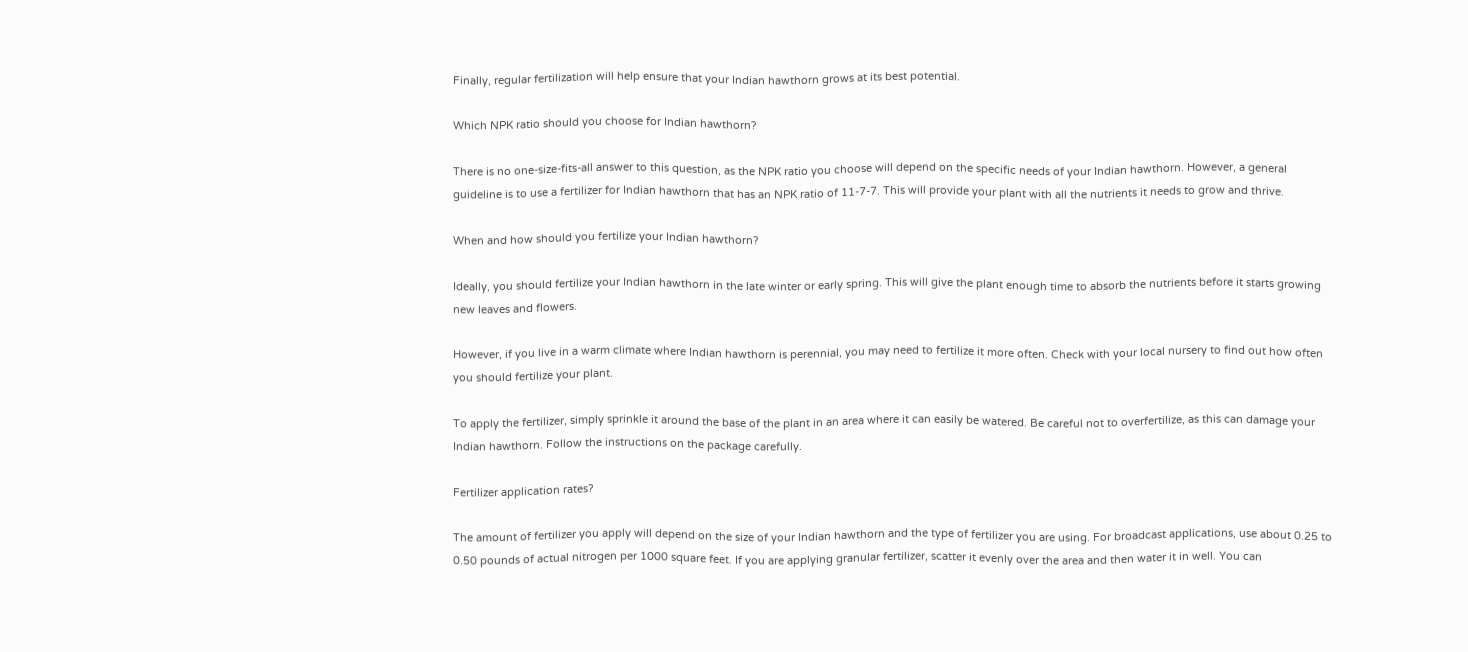Finally, regular fertilization will help ensure that your Indian hawthorn grows at its best potential.

Which NPK ratio should you choose for Indian hawthorn?

There is no one-size-fits-all answer to this question, as the NPK ratio you choose will depend on the specific needs of your Indian hawthorn. However, a general guideline is to use a fertilizer for Indian hawthorn that has an NPK ratio of 11-7-7. This will provide your plant with all the nutrients it needs to grow and thrive.

When and how should you fertilize your Indian hawthorn?

Ideally, you should fertilize your Indian hawthorn in the late winter or early spring. This will give the plant enough time to absorb the nutrients before it starts growing new leaves and flowers.

However, if you live in a warm climate where Indian hawthorn is perennial, you may need to fertilize it more often. Check with your local nursery to find out how often you should fertilize your plant.

To apply the fertilizer, simply sprinkle it around the base of the plant in an area where it can easily be watered. Be careful not to overfertilize, as this can damage your Indian hawthorn. Follow the instructions on the package carefully.

Fertilizer application rates?

The amount of fertilizer you apply will depend on the size of your Indian hawthorn and the type of fertilizer you are using. For broadcast applications, use about 0.25 to 0.50 pounds of actual nitrogen per 1000 square feet. If you are applying granular fertilizer, scatter it evenly over the area and then water it in well. You can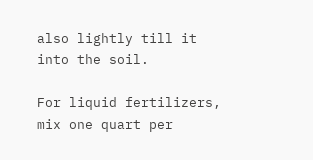also lightly till it into the soil.

For liquid fertilizers, mix one quart per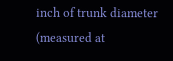inch of trunk diameter (measured at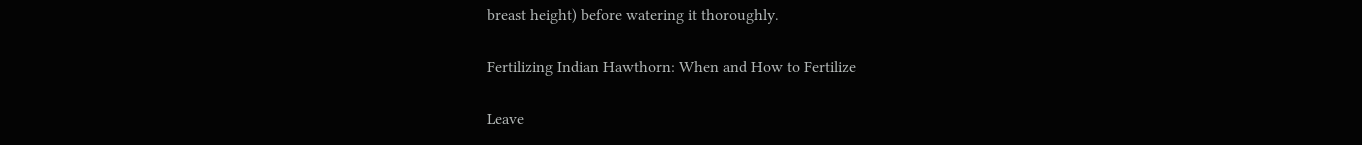breast height) before watering it thoroughly.

Fertilizing Indian Hawthorn: When and How to Fertilize

Leave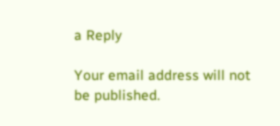a Reply

Your email address will not be published.